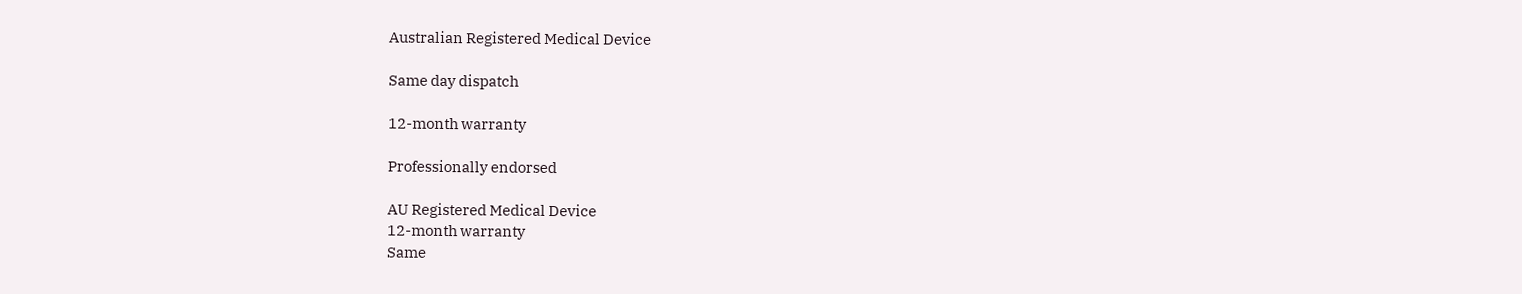Australian Registered Medical Device

Same day dispatch

12-month warranty

Professionally endorsed

AU Registered Medical Device
12-month warranty
Same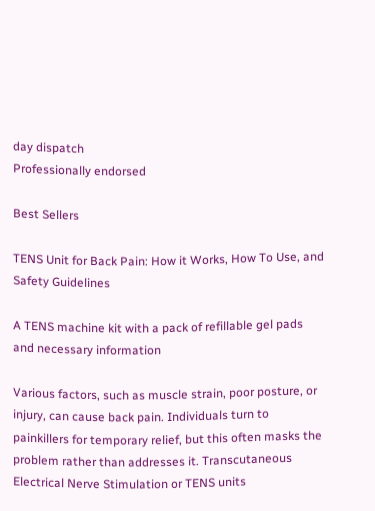day dispatch
Professionally endorsed

Best Sellers

TENS Unit for Back Pain: How it Works, How To Use, and Safety Guidelines

A TENS machine kit with a pack of refillable gel pads and necessary information

Various factors, such as muscle strain, poor posture, or injury, can cause back pain. Individuals turn to painkillers for temporary relief, but this often masks the problem rather than addresses it. Transcutaneous Electrical Nerve Stimulation or TENS units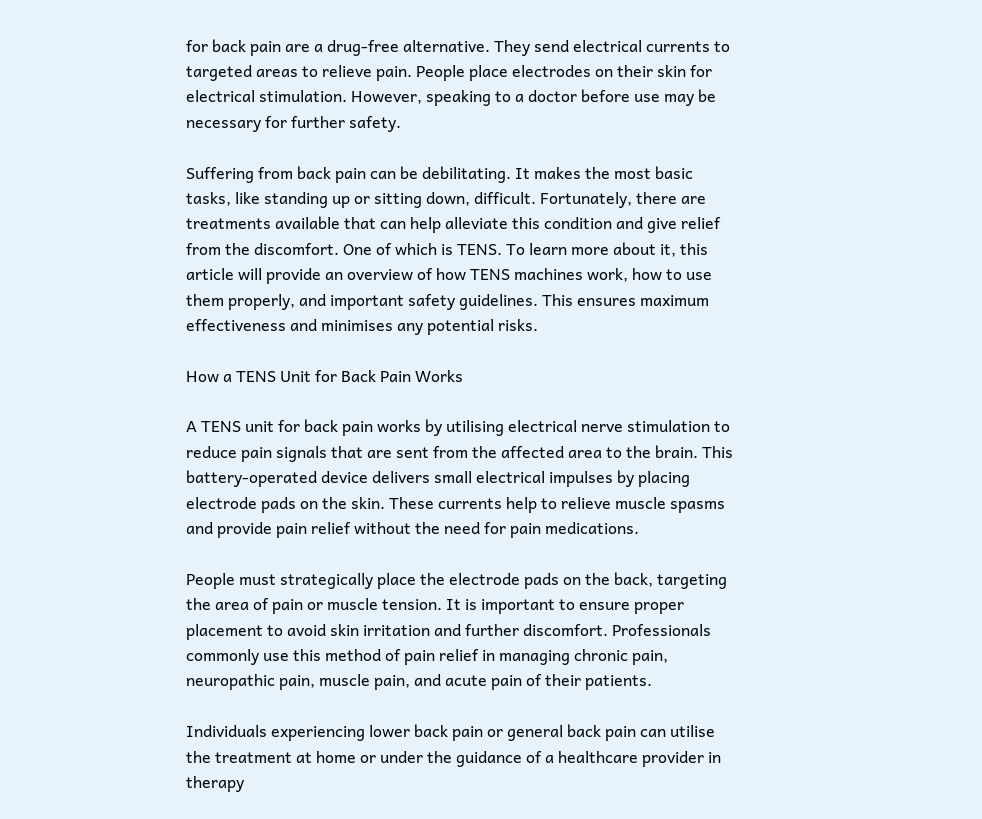for back pain are a drug-free alternative. They send electrical currents to targeted areas to relieve pain. People place electrodes on their skin for electrical stimulation. However, speaking to a doctor before use may be necessary for further safety.

Suffering from back pain can be debilitating. It makes the most basic tasks, like standing up or sitting down, difficult. Fortunately, there are treatments available that can help alleviate this condition and give relief from the discomfort. One of which is TENS. To learn more about it, this article will provide an overview of how TENS machines work, how to use them properly, and important safety guidelines. This ensures maximum effectiveness and minimises any potential risks.

How a TENS Unit for Back Pain Works

A TENS unit for back pain works by utilising electrical nerve stimulation to reduce pain signals that are sent from the affected area to the brain. This battery-operated device delivers small electrical impulses by placing electrode pads on the skin. These currents help to relieve muscle spasms and provide pain relief without the need for pain medications.

People must strategically place the electrode pads on the back, targeting the area of pain or muscle tension. It is important to ensure proper placement to avoid skin irritation and further discomfort. Professionals commonly use this method of pain relief in managing chronic pain, neuropathic pain, muscle pain, and acute pain of their patients.

Individuals experiencing lower back pain or general back pain can utilise the treatment at home or under the guidance of a healthcare provider in therapy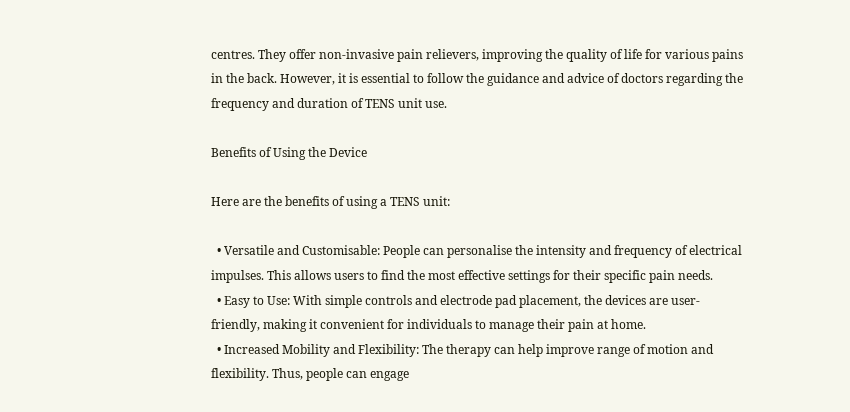centres. They offer non-invasive pain relievers, improving the quality of life for various pains in the back. However, it is essential to follow the guidance and advice of doctors regarding the frequency and duration of TENS unit use.

Benefits of Using the Device

Here are the benefits of using a TENS unit:

  • Versatile and Customisable: People can personalise the intensity and frequency of electrical impulses. This allows users to find the most effective settings for their specific pain needs.
  • Easy to Use: With simple controls and electrode pad placement, the devices are user-friendly, making it convenient for individuals to manage their pain at home.
  • Increased Mobility and Flexibility: The therapy can help improve range of motion and flexibility. Thus, people can engage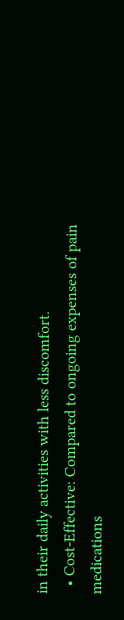in their daily activities with less discomfort.
  • Cost-Effective: Compared to ongoing expenses of pain medications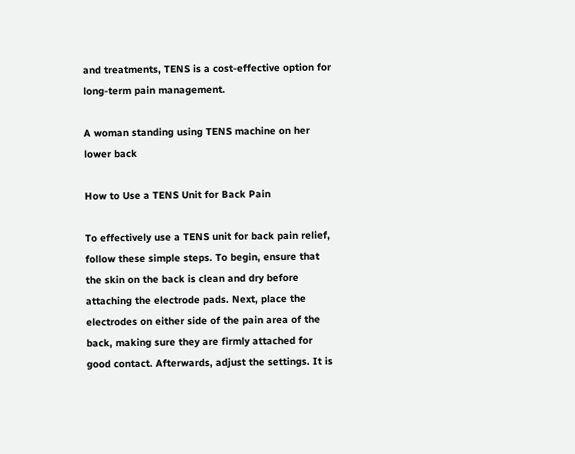and treatments, TENS is a cost-effective option for long-term pain management.

A woman standing using TENS machine on her lower back

How to Use a TENS Unit for Back Pain

To effectively use a TENS unit for back pain relief, follow these simple steps. To begin, ensure that the skin on the back is clean and dry before attaching the electrode pads. Next, place the electrodes on either side of the pain area of the back, making sure they are firmly attached for good contact. Afterwards, adjust the settings. It is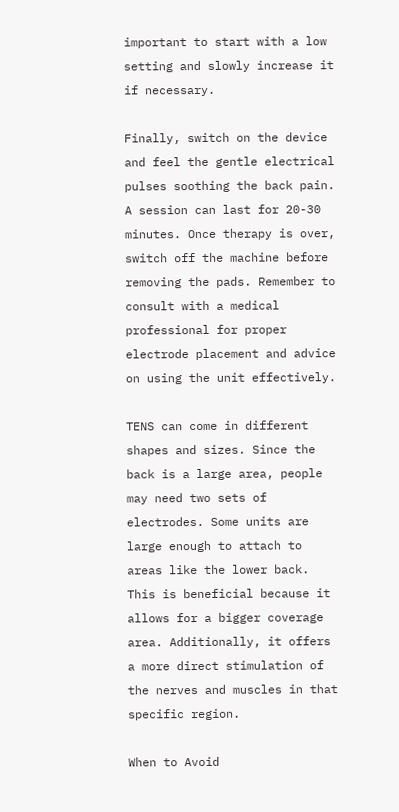important to start with a low setting and slowly increase it if necessary.

Finally, switch on the device and feel the gentle electrical pulses soothing the back pain. A session can last for 20-30 minutes. Once therapy is over, switch off the machine before removing the pads. Remember to consult with a medical professional for proper electrode placement and advice on using the unit effectively.

TENS can come in different shapes and sizes. Since the back is a large area, people may need two sets of electrodes. Some units are large enough to attach to areas like the lower back. This is beneficial because it allows for a bigger coverage area. Additionally, it offers a more direct stimulation of the nerves and muscles in that specific region.

When to Avoid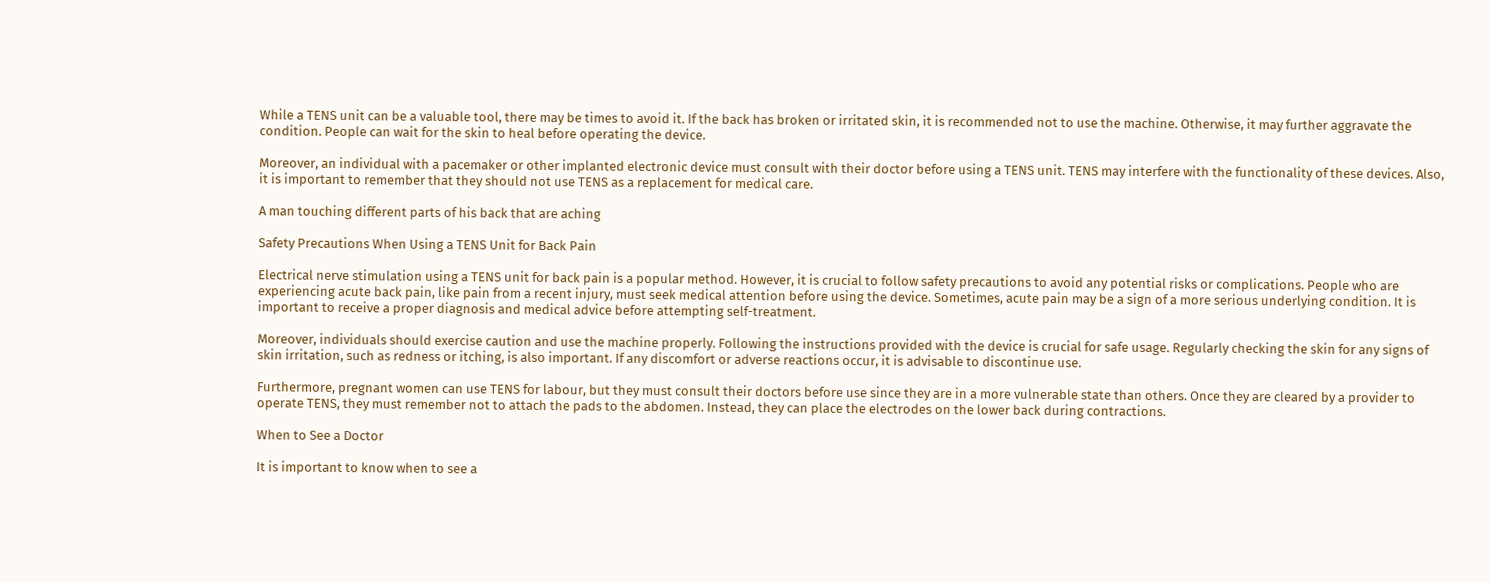While a TENS unit can be a valuable tool, there may be times to avoid it. If the back has broken or irritated skin, it is recommended not to use the machine. Otherwise, it may further aggravate the condition. People can wait for the skin to heal before operating the device.

Moreover, an individual with a pacemaker or other implanted electronic device must consult with their doctor before using a TENS unit. TENS may interfere with the functionality of these devices. Also, it is important to remember that they should not use TENS as a replacement for medical care.

A man touching different parts of his back that are aching

Safety Precautions When Using a TENS Unit for Back Pain

Electrical nerve stimulation using a TENS unit for back pain is a popular method. However, it is crucial to follow safety precautions to avoid any potential risks or complications. People who are experiencing acute back pain, like pain from a recent injury, must seek medical attention before using the device. Sometimes, acute pain may be a sign of a more serious underlying condition. It is important to receive a proper diagnosis and medical advice before attempting self-treatment.

Moreover, individuals should exercise caution and use the machine properly. Following the instructions provided with the device is crucial for safe usage. Regularly checking the skin for any signs of skin irritation, such as redness or itching, is also important. If any discomfort or adverse reactions occur, it is advisable to discontinue use.

Furthermore, pregnant women can use TENS for labour, but they must consult their doctors before use since they are in a more vulnerable state than others. Once they are cleared by a provider to operate TENS, they must remember not to attach the pads to the abdomen. Instead, they can place the electrodes on the lower back during contractions.

When to See a Doctor

It is important to know when to see a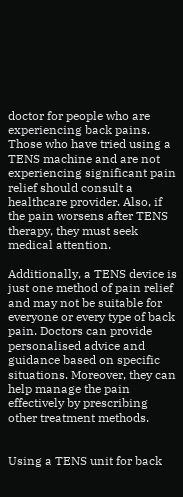doctor for people who are experiencing back pains. Those who have tried using a TENS machine and are not experiencing significant pain relief should consult a healthcare provider. Also, if the pain worsens after TENS therapy, they must seek medical attention.

Additionally, a TENS device is just one method of pain relief and may not be suitable for everyone or every type of back pain. Doctors can provide personalised advice and guidance based on specific situations. Moreover, they can help manage the pain effectively by prescribing other treatment methods.


Using a TENS unit for back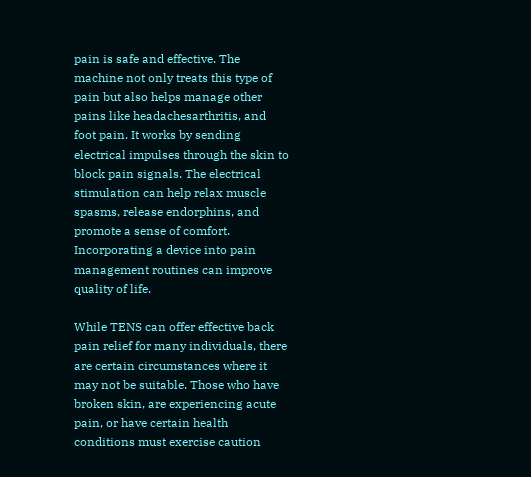pain is safe and effective. The machine not only treats this type of pain but also helps manage other pains like headachesarthritis, and foot pain. It works by sending electrical impulses through the skin to block pain signals. The electrical stimulation can help relax muscle spasms, release endorphins, and promote a sense of comfort. Incorporating a device into pain management routines can improve quality of life.

While TENS can offer effective back pain relief for many individuals, there are certain circumstances where it may not be suitable. Those who have broken skin, are experiencing acute pain, or have certain health conditions must exercise caution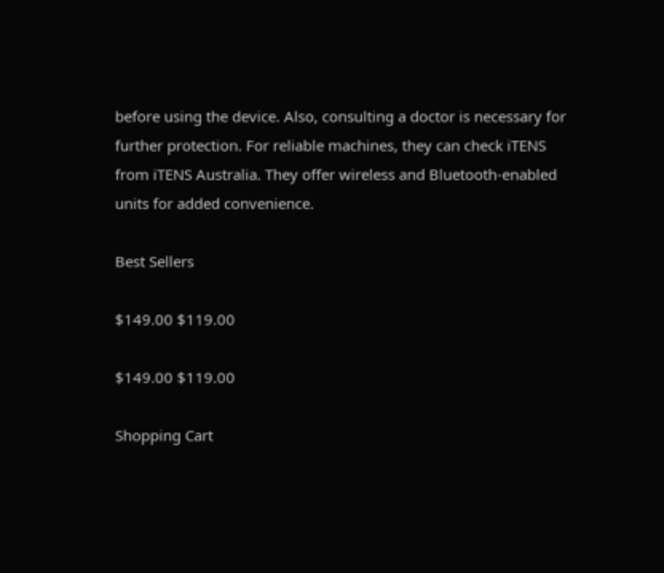before using the device. Also, consulting a doctor is necessary for further protection. For reliable machines, they can check iTENS from iTENS Australia. They offer wireless and Bluetooth-enabled units for added convenience.

Best Sellers

$149.00 $119.00

$149.00 $119.00

Shopping Cart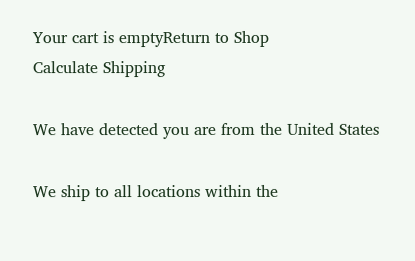Your cart is emptyReturn to Shop
Calculate Shipping

We have detected you are from the United States

We ship to all locations within the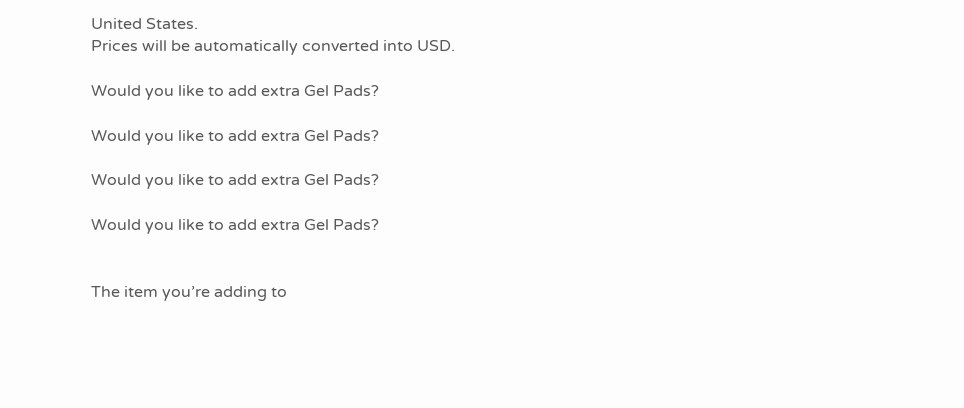United States.
Prices will be automatically converted into USD.

Would you like to add extra Gel Pads?

Would you like to add extra Gel Pads?

Would you like to add extra Gel Pads?

Would you like to add extra Gel Pads?


The item you’re adding to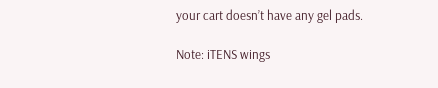your cart doesn’t have any gel pads.

Note: iTENS wings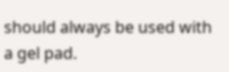should always be used with a gel pad.